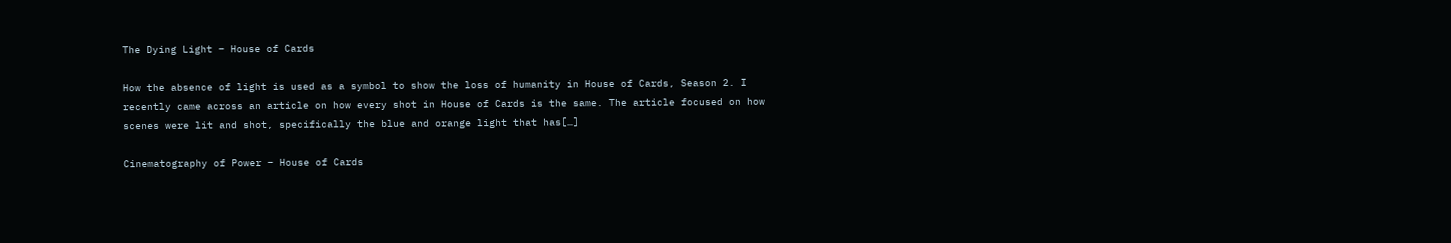The Dying Light – House of Cards

How the absence of light is used as a symbol to show the loss of humanity in House of Cards, Season 2. I recently came across an article on how every shot in House of Cards is the same. The article focused on how scenes were lit and shot, specifically the blue and orange light that has[…]

Cinematography of Power – House of Cards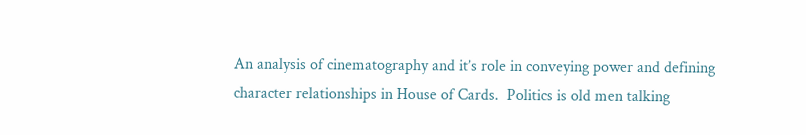An analysis of cinematography and it’s role in conveying power and defining character relationships in House of Cards.  Politics is old men talking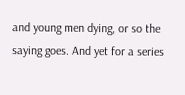and young men dying, or so the saying goes. And yet for a series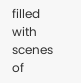filled with scenes of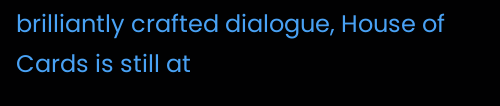brilliantly crafted dialogue, House of Cards is still at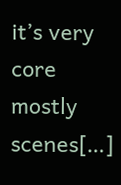it’s very core mostly scenes[…]